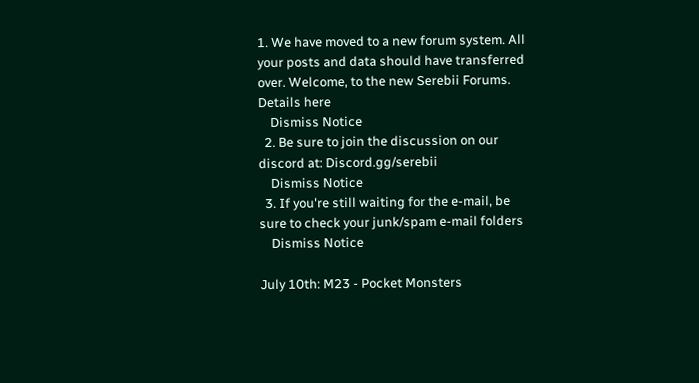1. We have moved to a new forum system. All your posts and data should have transferred over. Welcome, to the new Serebii Forums. Details here
    Dismiss Notice
  2. Be sure to join the discussion on our discord at: Discord.gg/serebii
    Dismiss Notice
  3. If you're still waiting for the e-mail, be sure to check your junk/spam e-mail folders
    Dismiss Notice

July 10th: M23 - Pocket Monsters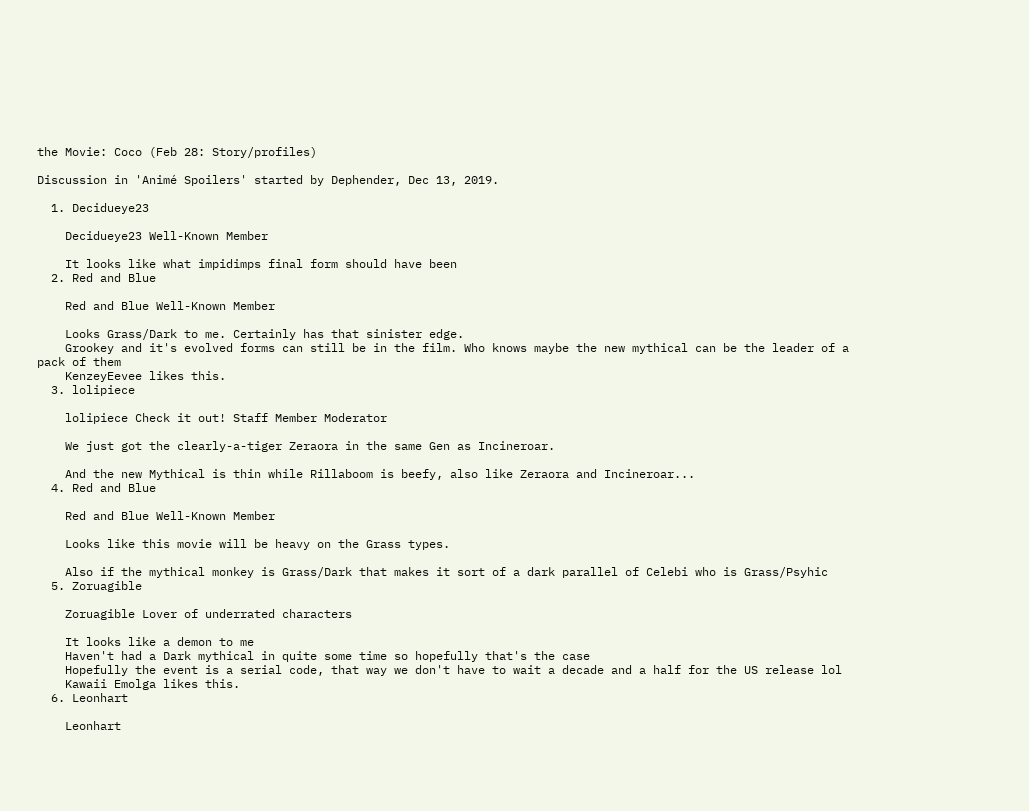the Movie: Coco (Feb 28: Story/profiles)

Discussion in 'Animé Spoilers' started by Dephender, Dec 13, 2019.

  1. Decidueye23

    Decidueye23 Well-Known Member

    It looks like what impidimps final form should have been
  2. Red and Blue

    Red and Blue Well-Known Member

    Looks Grass/Dark to me. Certainly has that sinister edge.
    Grookey and it's evolved forms can still be in the film. Who knows maybe the new mythical can be the leader of a pack of them
    KenzeyEevee likes this.
  3. lolipiece

    lolipiece Check it out! Staff Member Moderator

    We just got the clearly-a-tiger Zeraora in the same Gen as Incineroar.

    And the new Mythical is thin while Rillaboom is beefy, also like Zeraora and Incineroar...
  4. Red and Blue

    Red and Blue Well-Known Member

    Looks like this movie will be heavy on the Grass types.

    Also if the mythical monkey is Grass/Dark that makes it sort of a dark parallel of Celebi who is Grass/Psyhic
  5. Zoruagible

    Zoruagible Lover of underrated characters

    It looks like a demon to me
    Haven't had a Dark mythical in quite some time so hopefully that's the case
    Hopefully the event is a serial code, that way we don't have to wait a decade and a half for the US release lol
    Kawaii Emolga likes this.
  6. Leonhart

    Leonhart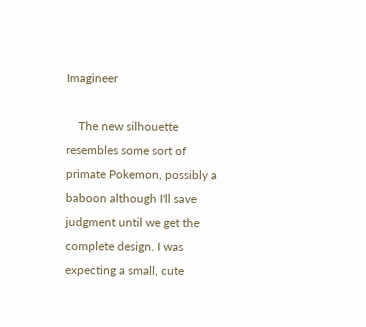Imagineer

    The new silhouette resembles some sort of primate Pokemon, possibly a baboon although I'll save judgment until we get the complete design. I was expecting a small, cute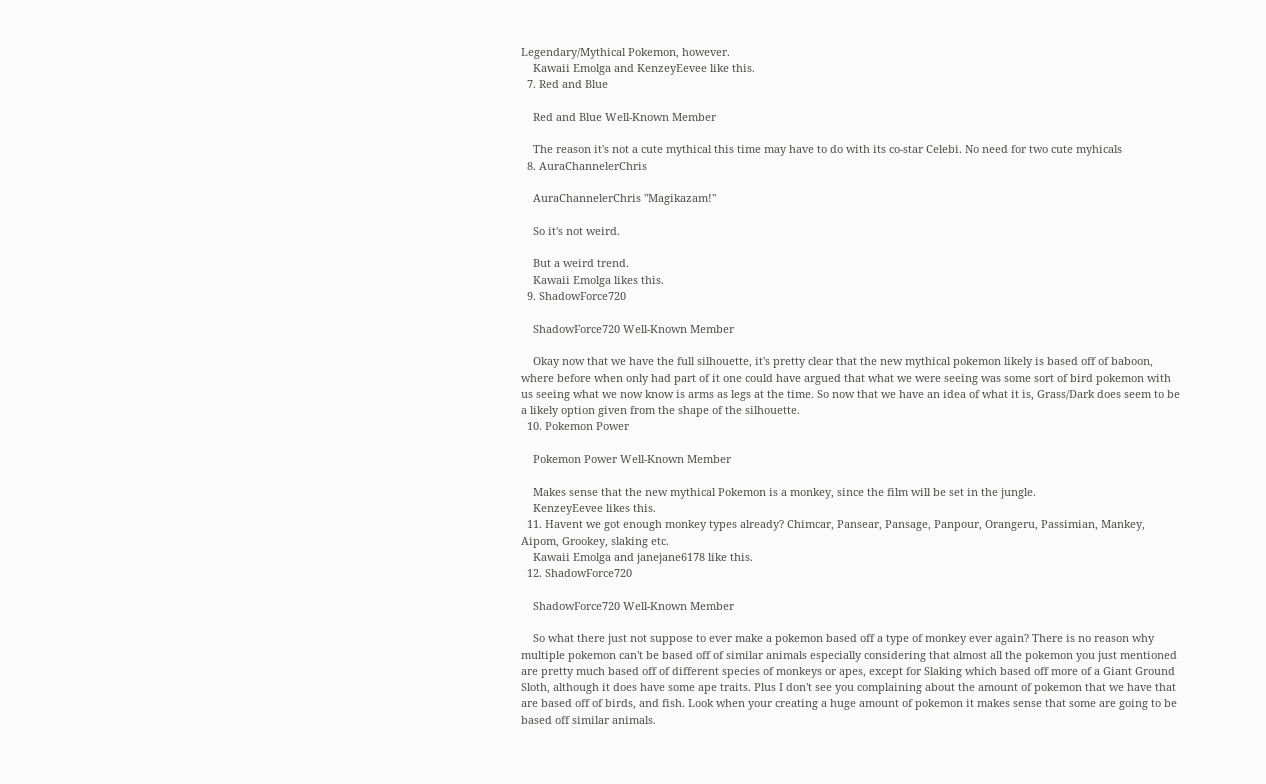Legendary/Mythical Pokemon, however.
    Kawaii Emolga and KenzeyEevee like this.
  7. Red and Blue

    Red and Blue Well-Known Member

    The reason it's not a cute mythical this time may have to do with its co-star Celebi. No need for two cute myhicals
  8. AuraChannelerChris

    AuraChannelerChris "Magikazam!"

    So it's not weird.

    But a weird trend.
    Kawaii Emolga likes this.
  9. ShadowForce720

    ShadowForce720 Well-Known Member

    Okay now that we have the full silhouette, it's pretty clear that the new mythical pokemon likely is based off of baboon, where before when only had part of it one could have argued that what we were seeing was some sort of bird pokemon with us seeing what we now know is arms as legs at the time. So now that we have an idea of what it is, Grass/Dark does seem to be a likely option given from the shape of the silhouette.
  10. Pokemon Power

    Pokemon Power Well-Known Member

    Makes sense that the new mythical Pokemon is a monkey, since the film will be set in the jungle.
    KenzeyEevee likes this.
  11. Havent we got enough monkey types already? Chimcar, Pansear, Pansage, Panpour, Orangeru, Passimian, Mankey, Aipom, Grookey, slaking etc.
    Kawaii Emolga and janejane6178 like this.
  12. ShadowForce720

    ShadowForce720 Well-Known Member

    So what there just not suppose to ever make a pokemon based off a type of monkey ever again? There is no reason why multiple pokemon can't be based off of similar animals especially considering that almost all the pokemon you just mentioned are pretty much based off of different species of monkeys or apes, except for Slaking which based off more of a Giant Ground Sloth, although it does have some ape traits. Plus I don't see you complaining about the amount of pokemon that we have that are based off of birds, and fish. Look when your creating a huge amount of pokemon it makes sense that some are going to be based off similar animals.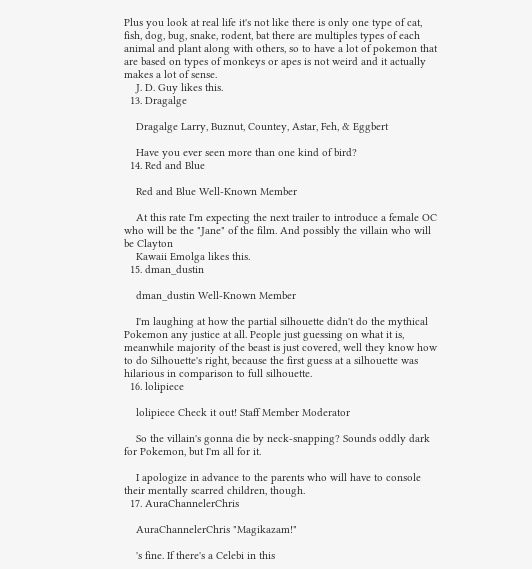Plus you look at real life it's not like there is only one type of cat, fish, dog, bug, snake, rodent, bat there are multiples types of each animal and plant along with others, so to have a lot of pokemon that are based on types of monkeys or apes is not weird and it actually makes a lot of sense.
    J. D. Guy likes this.
  13. Dragalge

    Dragalge Larry, Buznut, Countey, Astar, Feh, & Eggbert

    Have you ever seen more than one kind of bird?
  14. Red and Blue

    Red and Blue Well-Known Member

    At this rate I'm expecting the next trailer to introduce a female OC who will be the "Jane" of the film. And possibly the villain who will be Clayton
    Kawaii Emolga likes this.
  15. dman_dustin

    dman_dustin Well-Known Member

    I'm laughing at how the partial silhouette didn't do the mythical Pokemon any justice at all. People just guessing on what it is, meanwhile majority of the beast is just covered, well they know how to do Silhouette's right, because the first guess at a silhouette was hilarious in comparison to full silhouette.
  16. lolipiece

    lolipiece Check it out! Staff Member Moderator

    So the villain's gonna die by neck-snapping? Sounds oddly dark for Pokemon, but I'm all for it.

    I apologize in advance to the parents who will have to console their mentally scarred children, though.
  17. AuraChannelerChris

    AuraChannelerChris "Magikazam!"

    's fine. If there's a Celebi in this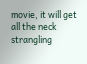movie, it will get all the neck strangling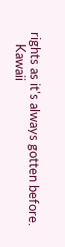rights as it's always gotten before.
    Kawaii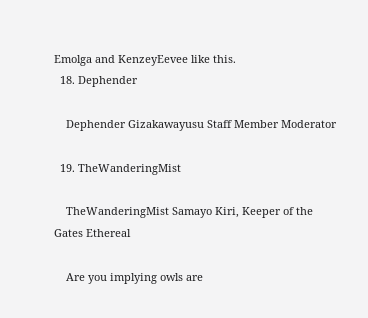Emolga and KenzeyEevee like this.
  18. Dephender

    Dephender Gizakawayusu Staff Member Moderator

  19. TheWanderingMist

    TheWanderingMist Samayo Kiri, Keeper of the Gates Ethereal

    Are you implying owls are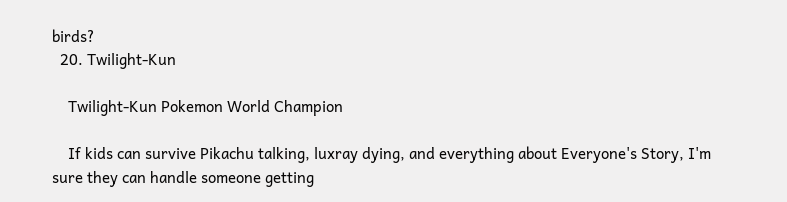birds?
  20. Twilight-Kun

    Twilight-Kun Pokemon World Champion

    If kids can survive Pikachu talking, luxray dying, and everything about Everyone's Story, I'm sure they can handle someone getting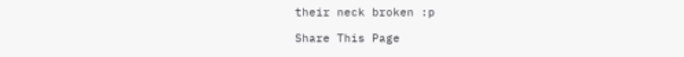their neck broken :p

Share This Page